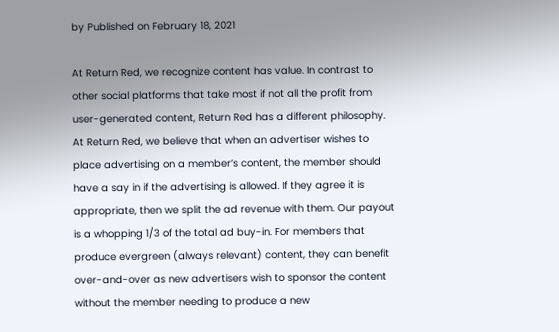by Published on February 18, 2021

At Return Red, we recognize content has value. In contrast to other social platforms that take most if not all the profit from user-generated content, Return Red has a different philosophy. At Return Red, we believe that when an advertiser wishes to place advertising on a member’s content, the member should have a say in if the advertising is allowed. If they agree it is appropriate, then we split the ad revenue with them. Our payout is a whopping 1/3 of the total ad buy-in. For members that produce evergreen (always relevant) content, they can benefit over-and-over as new advertisers wish to sponsor the content without the member needing to produce a new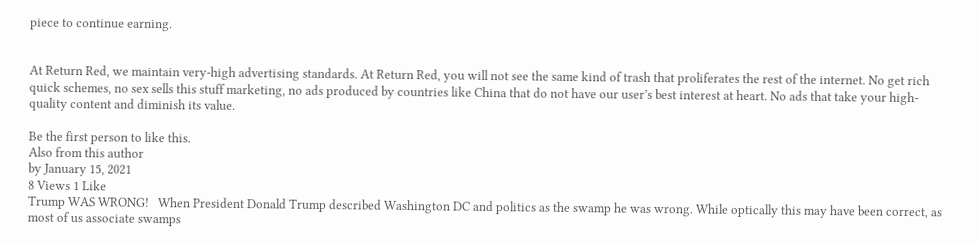piece to continue earning.


At Return Red, we maintain very-high advertising standards. At Return Red, you will not see the same kind of trash that proliferates the rest of the internet. No get rich quick schemes, no sex sells this stuff marketing, no ads produced by countries like China that do not have our user’s best interest at heart. No ads that take your high-quality content and diminish its value.

Be the first person to like this.
Also from this author
by January 15, 2021
8 Views 1 Like
Trump WAS WRONG!   When President Donald Trump described Washington DC and politics as the swamp he was wrong. While optically this may have been correct, as most of us associate swamps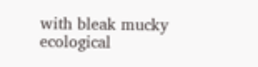with bleak mucky ecological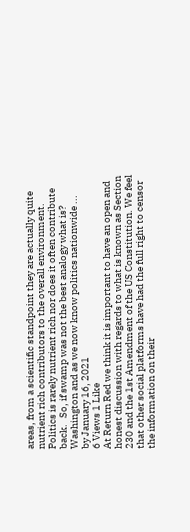areas, from a scientific standpoint they are actually quite nutrient rich contributors to the overall environment. Politics is rarely nutrient rich nor does it often contribute back.   So, if swamp was not the best analogy what is? Washington and as we now know politics nationwide ...
by January 16, 2021
6 Views 1 Like
At Return Red we think it is important to have an open and honest discussion with regards to what is known as Section 230 and the 1st Amendment of the US Constitution. We feel that other social platforms have had the full right to censor the information on their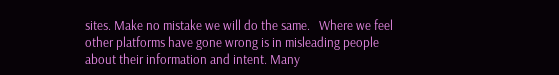sites. Make no mistake we will do the same.   Where we feel other platforms have gone wrong is in misleading people about their information and intent. Many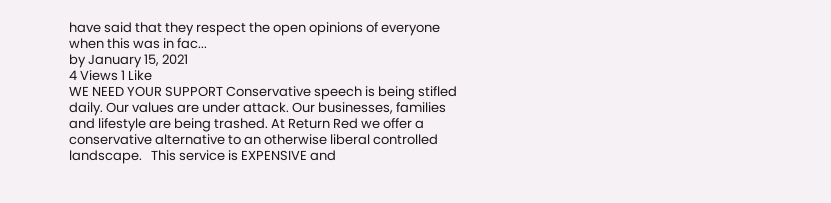have said that they respect the open opinions of everyone when this was in fac...
by January 15, 2021
4 Views 1 Like
WE NEED YOUR SUPPORT Conservative speech is being stifled daily. Our values are under attack. Our businesses, families and lifestyle are being trashed. At Return Red we offer a conservative alternative to an otherwise liberal controlled landscape.   This service is EXPENSIVE and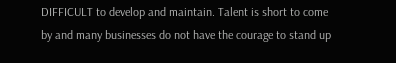DIFFICULT to develop and maintain. Talent is short to come by and many businesses do not have the courage to stand up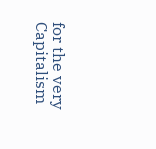for the very Capitalism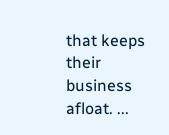that keeps their business afloat. ...